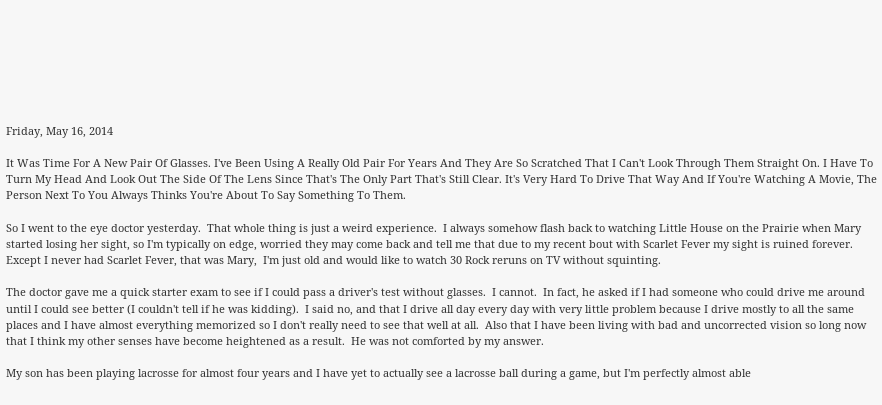Friday, May 16, 2014

It Was Time For A New Pair Of Glasses. I've Been Using A Really Old Pair For Years And They Are So Scratched That I Can't Look Through Them Straight On. I Have To Turn My Head And Look Out The Side Of The Lens Since That's The Only Part That's Still Clear. It's Very Hard To Drive That Way And If You're Watching A Movie, The Person Next To You Always Thinks You're About To Say Something To Them.

So I went to the eye doctor yesterday.  That whole thing is just a weird experience.  I always somehow flash back to watching Little House on the Prairie when Mary started losing her sight, so I'm typically on edge, worried they may come back and tell me that due to my recent bout with Scarlet Fever my sight is ruined forever.  Except I never had Scarlet Fever, that was Mary,  I'm just old and would like to watch 30 Rock reruns on TV without squinting.

The doctor gave me a quick starter exam to see if I could pass a driver's test without glasses.  I cannot.  In fact, he asked if I had someone who could drive me around until I could see better (I couldn't tell if he was kidding).  I said no, and that I drive all day every day with very little problem because I drive mostly to all the same places and I have almost everything memorized so I don't really need to see that well at all.  Also that I have been living with bad and uncorrected vision so long now that I think my other senses have become heightened as a result.  He was not comforted by my answer.

My son has been playing lacrosse for almost four years and I have yet to actually see a lacrosse ball during a game, but I'm perfectly almost able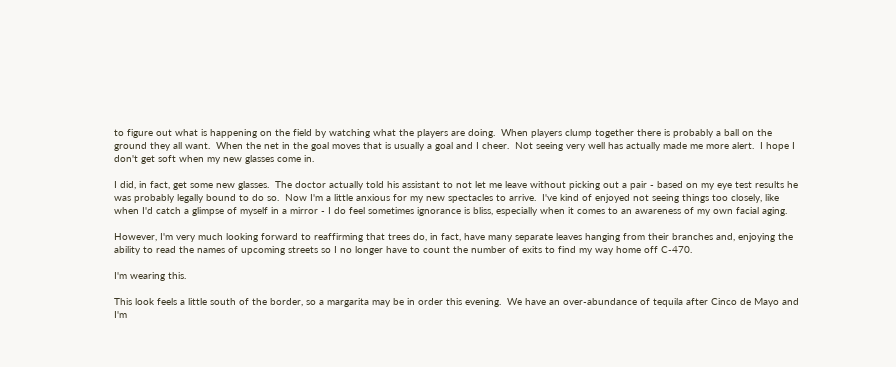to figure out what is happening on the field by watching what the players are doing.  When players clump together there is probably a ball on the ground they all want.  When the net in the goal moves that is usually a goal and I cheer.  Not seeing very well has actually made me more alert.  I hope I don't get soft when my new glasses come in.

I did, in fact, get some new glasses.  The doctor actually told his assistant to not let me leave without picking out a pair - based on my eye test results he was probably legally bound to do so.  Now I'm a little anxious for my new spectacles to arrive.  I've kind of enjoyed not seeing things too closely, like when I'd catch a glimpse of myself in a mirror - I do feel sometimes ignorance is bliss, especially when it comes to an awareness of my own facial aging.

However, I'm very much looking forward to reaffirming that trees do, in fact, have many separate leaves hanging from their branches and, enjoying the ability to read the names of upcoming streets so I no longer have to count the number of exits to find my way home off C-470.

I'm wearing this.

This look feels a little south of the border, so a margarita may be in order this evening.  We have an over-abundance of tequila after Cinco de Mayo and I'm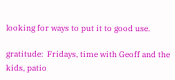looking for ways to put it to good use.

gratitude:  Fridays, time with Geoff and the kids, patio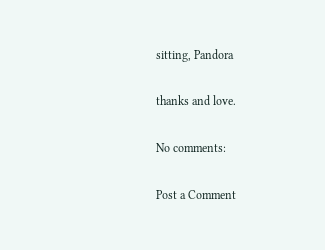sitting, Pandora

thanks and love.

No comments:

Post a Comment